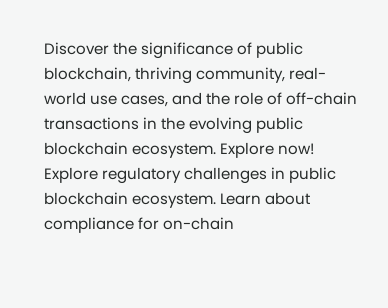Discover the significance of public blockchain, thriving community, real-world use cases, and the role of off-chain transactions in the evolving public blockchain ecosystem. Explore now!
Explore regulatory challenges in public blockchain ecosystem. Learn about compliance for on-chain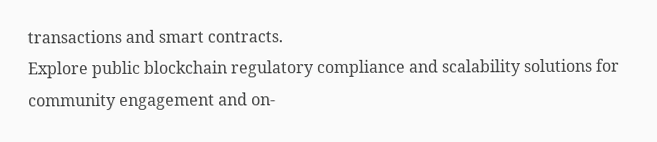transactions and smart contracts.
Explore public blockchain regulatory compliance and scalability solutions for community engagement and on-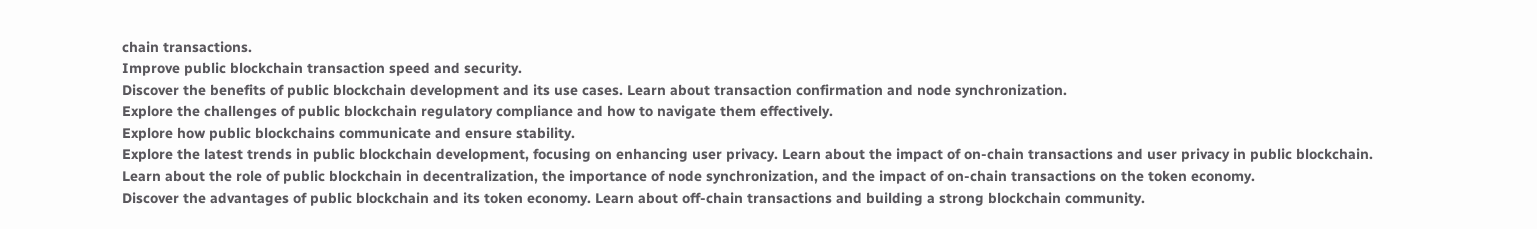chain transactions.
Improve public blockchain transaction speed and security.
Discover the benefits of public blockchain development and its use cases. Learn about transaction confirmation and node synchronization.
Explore the challenges of public blockchain regulatory compliance and how to navigate them effectively.
Explore how public blockchains communicate and ensure stability.
Explore the latest trends in public blockchain development, focusing on enhancing user privacy. Learn about the impact of on-chain transactions and user privacy in public blockchain.
Learn about the role of public blockchain in decentralization, the importance of node synchronization, and the impact of on-chain transactions on the token economy.
Discover the advantages of public blockchain and its token economy. Learn about off-chain transactions and building a strong blockchain community.